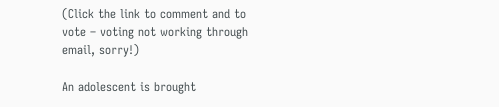(Click the link to comment and to vote – voting not working through email, sorry!)

An adolescent is brought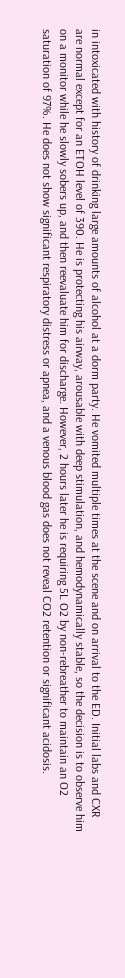in intoxicated with history of drinking large amounts of alcohol at a dorm party. He vomited multiple times at the scene and on arrival to the ED. Initial labs and CXR are normal except for an ETOH level of 390. He is protecting his airway, arousable with deep stimulation, and hemodynamically stable, so the decision is to observe him on a monitor while he slowly sobers up, and then reevaluate him for discharge. However, 2 hours later he is requiring 5L O2 by non-rebreather to maintain an O2 saturation of 97%. He does not show significant respiratory distress or apnea, and a venous blood gas does not reveal CO2 retention or significant acidosis.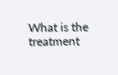What is the treatment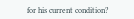for his current condition?